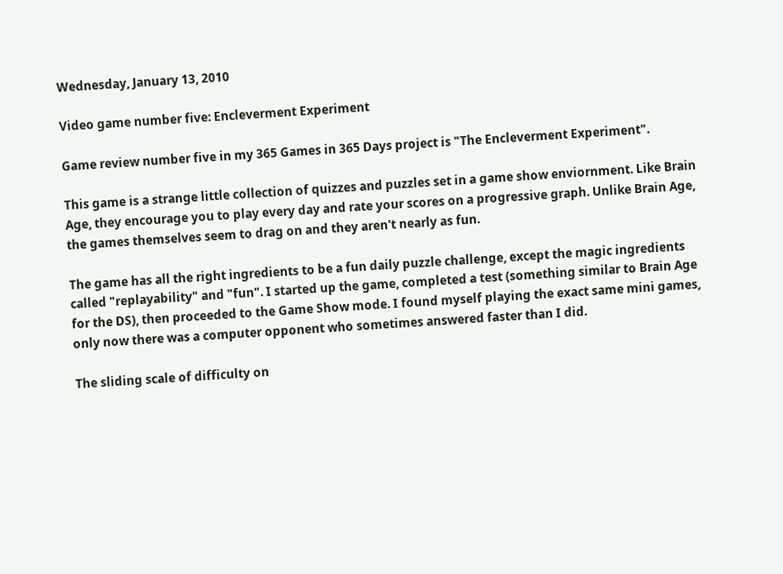Wednesday, January 13, 2010

Video game number five: Encleverment Experiment

Game review number five in my 365 Games in 365 Days project is "The Encleverment Experiment".

This game is a strange little collection of quizzes and puzzles set in a game show enviornment. Like Brain Age, they encourage you to play every day and rate your scores on a progressive graph. Unlike Brain Age, the games themselves seem to drag on and they aren't nearly as fun.

The game has all the right ingredients to be a fun daily puzzle challenge, except the magic ingredients called "replayability" and "fun". I started up the game, completed a test (something similar to Brain Age for the DS), then proceeded to the Game Show mode. I found myself playing the exact same mini games, only now there was a computer opponent who sometimes answered faster than I did.

The sliding scale of difficulty on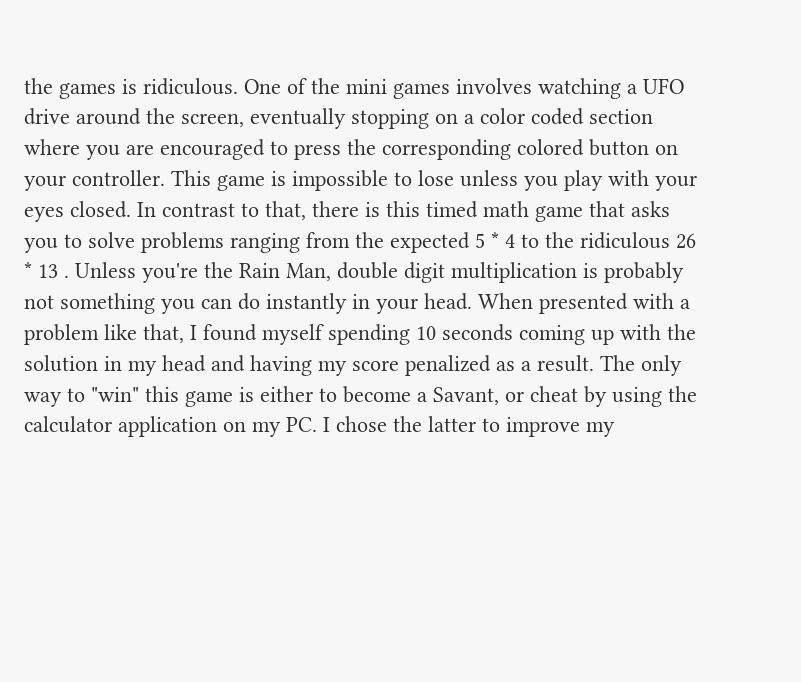the games is ridiculous. One of the mini games involves watching a UFO drive around the screen, eventually stopping on a color coded section where you are encouraged to press the corresponding colored button on your controller. This game is impossible to lose unless you play with your eyes closed. In contrast to that, there is this timed math game that asks you to solve problems ranging from the expected 5 * 4 to the ridiculous 26 * 13 . Unless you're the Rain Man, double digit multiplication is probably not something you can do instantly in your head. When presented with a problem like that, I found myself spending 10 seconds coming up with the solution in my head and having my score penalized as a result. The only way to "win" this game is either to become a Savant, or cheat by using the calculator application on my PC. I chose the latter to improve my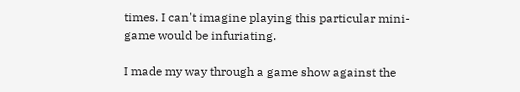times. I can't imagine playing this particular mini-game would be infuriating.

I made my way through a game show against the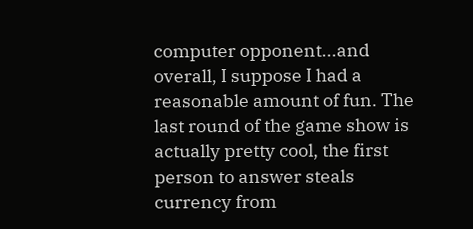computer opponent...and overall, I suppose I had a reasonable amount of fun. The last round of the game show is actually pretty cool, the first person to answer steals currency from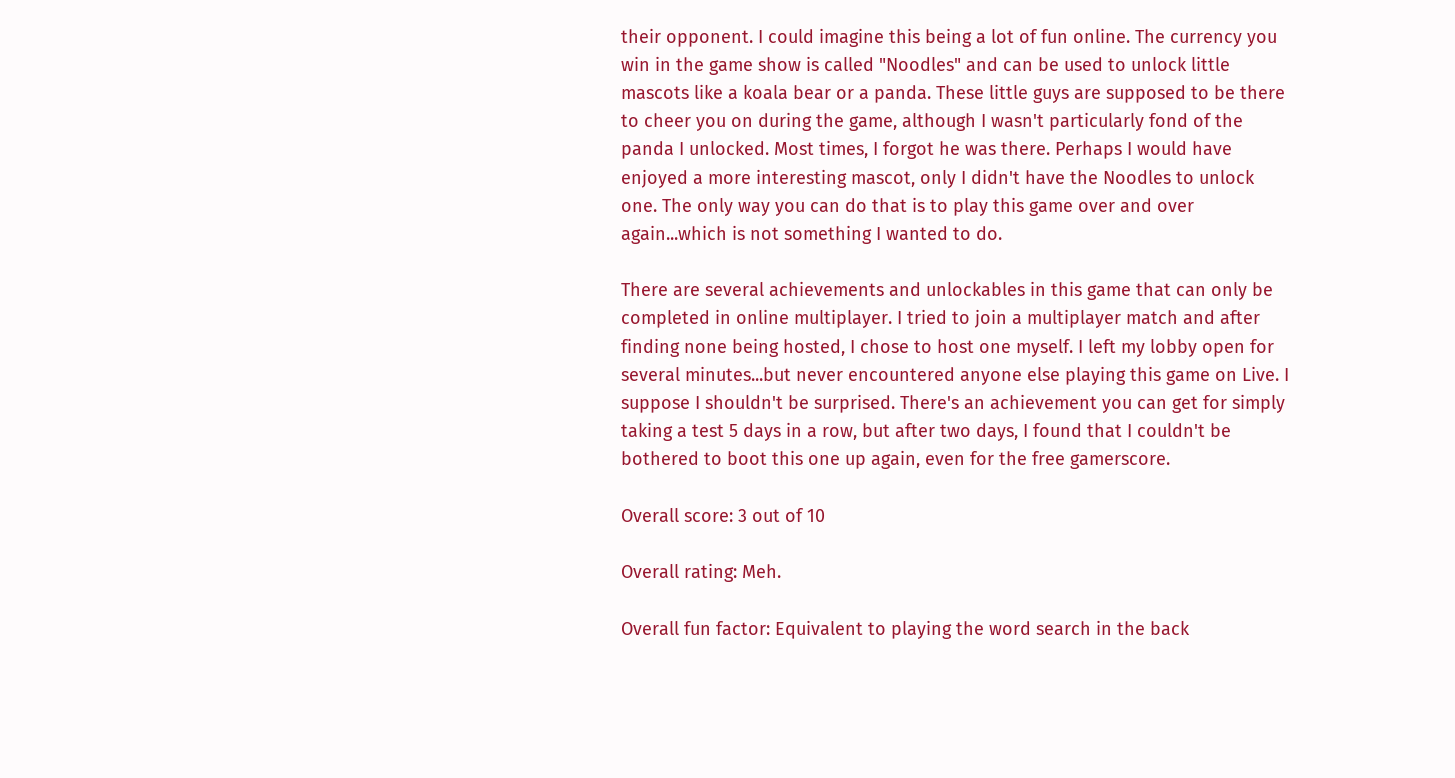their opponent. I could imagine this being a lot of fun online. The currency you win in the game show is called "Noodles" and can be used to unlock little mascots like a koala bear or a panda. These little guys are supposed to be there to cheer you on during the game, although I wasn't particularly fond of the panda I unlocked. Most times, I forgot he was there. Perhaps I would have enjoyed a more interesting mascot, only I didn't have the Noodles to unlock one. The only way you can do that is to play this game over and over again...which is not something I wanted to do.

There are several achievements and unlockables in this game that can only be completed in online multiplayer. I tried to join a multiplayer match and after finding none being hosted, I chose to host one myself. I left my lobby open for several minutes...but never encountered anyone else playing this game on Live. I suppose I shouldn't be surprised. There's an achievement you can get for simply taking a test 5 days in a row, but after two days, I found that I couldn't be bothered to boot this one up again, even for the free gamerscore.

Overall score: 3 out of 10

Overall rating: Meh.

Overall fun factor: Equivalent to playing the word search in the back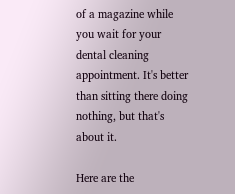of a magazine while you wait for your dental cleaning appointment. It's better than sitting there doing nothing, but that's about it.

Here are the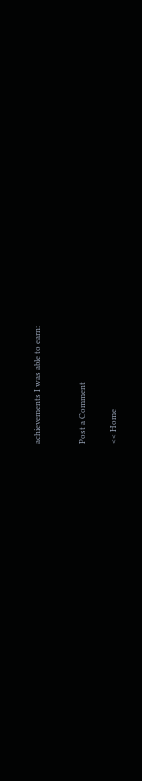achievements I was able to earn:


Post a Comment

<< Home